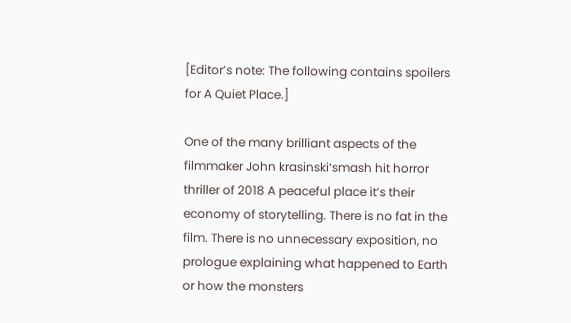[Editor’s note: The following contains spoilers for A Quiet Place.]

One of the many brilliant aspects of the filmmaker John krasinski‘smash hit horror thriller of 2018 A peaceful place it’s their economy of storytelling. There is no fat in the film. There is no unnecessary exposition, no prologue explaining what happened to Earth or how the monsters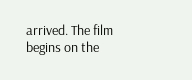arrived. The film begins on the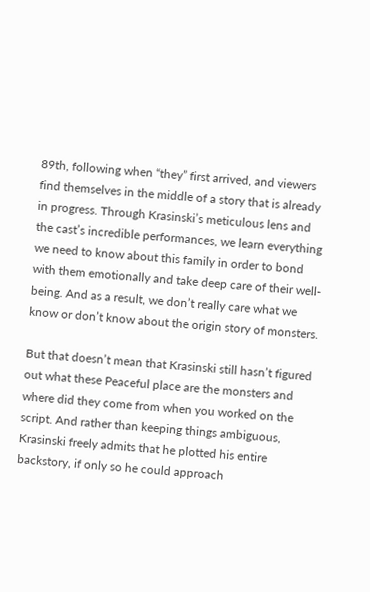89th, following when “they” first arrived, and viewers find themselves in the middle of a story that is already in progress. Through Krasinski’s meticulous lens and the cast’s incredible performances, we learn everything we need to know about this family in order to bond with them emotionally and take deep care of their well-being. And as a result, we don’t really care what we know or don’t know about the origin story of monsters.

But that doesn’t mean that Krasinski still hasn’t figured out what these Peaceful place are the monsters and where did they come from when you worked on the script. And rather than keeping things ambiguous, Krasinski freely admits that he plotted his entire backstory, if only so he could approach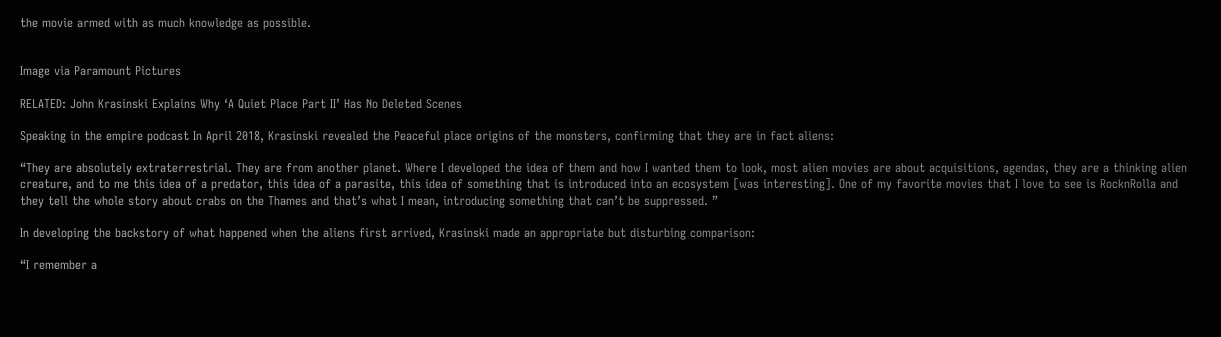the movie armed with as much knowledge as possible.


Image via Paramount Pictures

RELATED: John Krasinski Explains Why ‘A Quiet Place Part II’ Has No Deleted Scenes

Speaking in the empire podcast In April 2018, Krasinski revealed the Peaceful place origins of the monsters, confirming that they are in fact aliens:

“They are absolutely extraterrestrial. They are from another planet. Where I developed the idea of them and how I wanted them to look, most alien movies are about acquisitions, agendas, they are a thinking alien creature, and to me this idea of a predator, this idea of a parasite, this idea of something that is introduced into an ecosystem [was interesting]. One of my favorite movies that I love to see is RocknRolla and they tell the whole story about crabs on the Thames and that’s what I mean, introducing something that can’t be suppressed. ”

In developing the backstory of what happened when the aliens first arrived, Krasinski made an appropriate but disturbing comparison:

“I remember a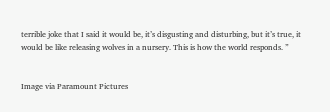terrible joke that I said it would be, it’s disgusting and disturbing, but it’s true, it would be like releasing wolves in a nursery. This is how the world responds. ”


Image via Paramount Pictures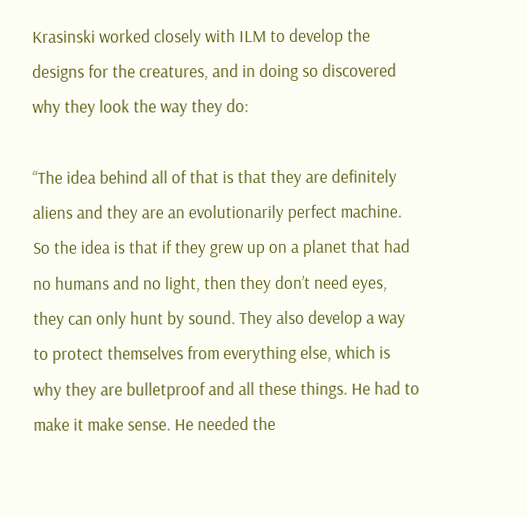Krasinski worked closely with ILM to develop the designs for the creatures, and in doing so discovered why they look the way they do:

“The idea behind all of that is that they are definitely aliens and they are an evolutionarily perfect machine. So the idea is that if they grew up on a planet that had no humans and no light, then they don’t need eyes, they can only hunt by sound. They also develop a way to protect themselves from everything else, which is why they are bulletproof and all these things. He had to make it make sense. He needed the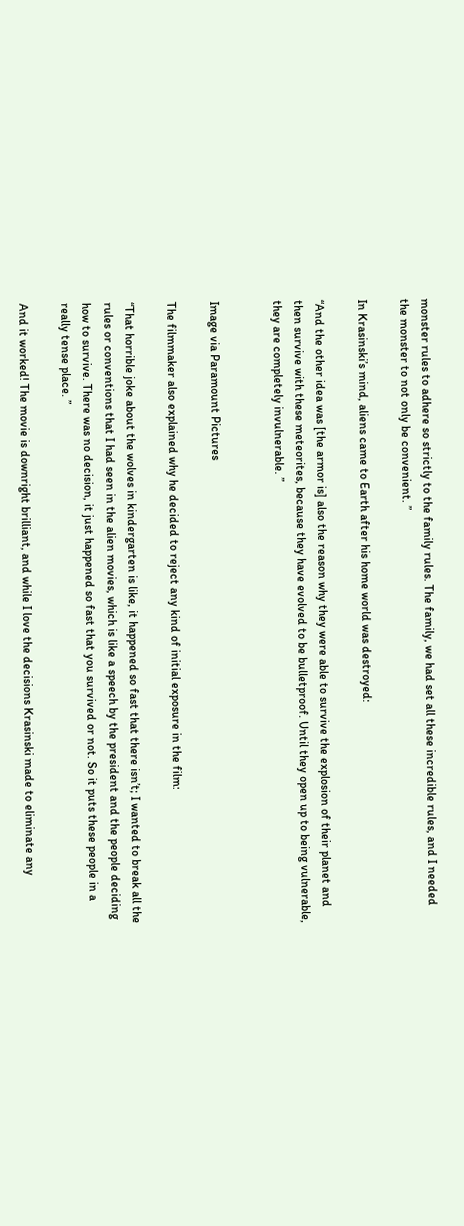monster rules to adhere so strictly to the family rules. The family, we had set all these incredible rules, and I needed the monster to not only be convenient. ”

In Krasinski’s mind, aliens came to Earth after his home world was destroyed:

“And the other idea was [the armor is] also the reason why they were able to survive the explosion of their planet and then survive with these meteorites, because they have evolved to be bulletproof. Until they open up to being vulnerable, they are completely invulnerable. ”


Image via Paramount Pictures

The filmmaker also explained why he decided to reject any kind of initial exposure in the film:

“That horrible joke about the wolves in kindergarten is like, it happened so fast that there isn’t; I wanted to break all the rules or conventions that I had seen in the alien movies, which is like a speech by the president and the people deciding how to survive. There was no decision, it just happened so fast that you survived or not. So it puts these people in a really tense place. ”

And it worked! The movie is downright brilliant, and while I love the decisions Krasinski made to eliminate any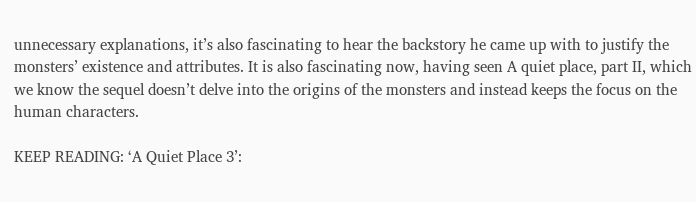unnecessary explanations, it’s also fascinating to hear the backstory he came up with to justify the monsters’ existence and attributes. It is also fascinating now, having seen A quiet place, part II, which we know the sequel doesn’t delve into the origins of the monsters and instead keeps the focus on the human characters.

KEEP READING: ‘A Quiet Place 3’: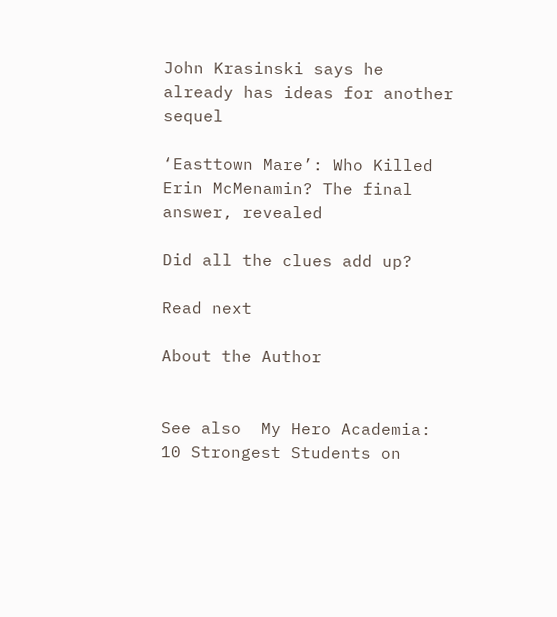John Krasinski says he already has ideas for another sequel

‘Easttown Mare’: Who Killed Erin McMenamin? The final answer, revealed

Did all the clues add up?

Read next

About the Author


See also  My Hero Academia: 10 Strongest Students on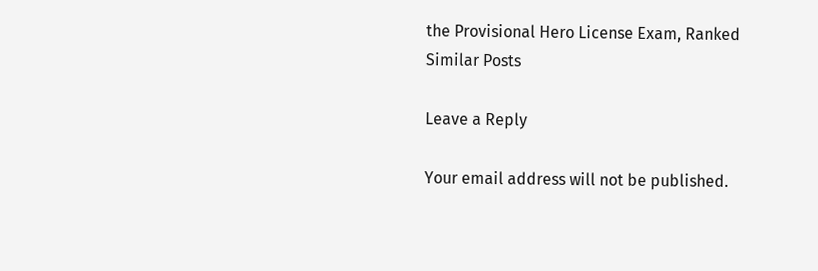the Provisional Hero License Exam, Ranked
Similar Posts

Leave a Reply

Your email address will not be published.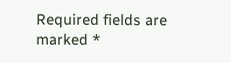Required fields are marked *